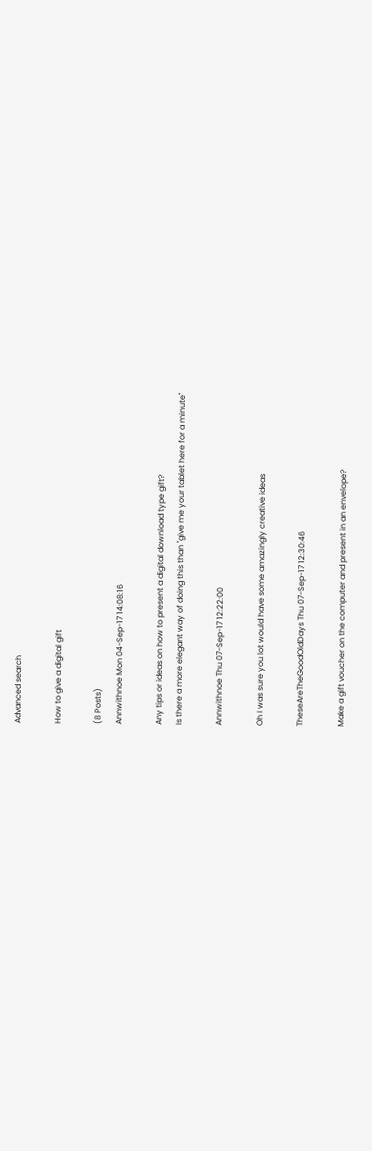Advanced search

How to give a digital gift

(8 Posts)
Annwithnoe Mon 04-Sep-17 14:08:16

Any tips or ideas on how to present a digital download type gift?
Is there a more elegant way of doing this than "give me your tablet here for a minute"

Annwithnoe Thu 07-Sep-17 12:22:00

Oh I was sure you lot would have some amazingly creative ideas

TheseAreTheGoodOldDays Thu 07-Sep-17 12:30:46

Make a gift voucher on the computer and present in an envelope?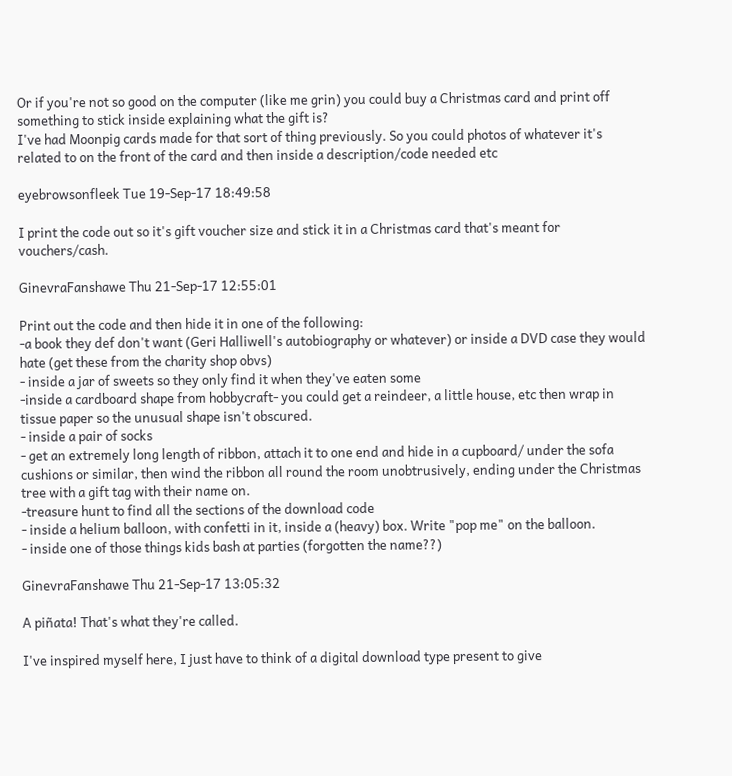Or if you're not so good on the computer (like me grin) you could buy a Christmas card and print off something to stick inside explaining what the gift is?
I've had Moonpig cards made for that sort of thing previously. So you could photos of whatever it's related to on the front of the card and then inside a description/code needed etc

eyebrowsonfleek Tue 19-Sep-17 18:49:58

I print the code out so it's gift voucher size and stick it in a Christmas card that's meant for vouchers/cash.

GinevraFanshawe Thu 21-Sep-17 12:55:01

Print out the code and then hide it in one of the following:
-a book they def don't want (Geri Halliwell's autobiography or whatever) or inside a DVD case they would hate (get these from the charity shop obvs)
- inside a jar of sweets so they only find it when they've eaten some
-inside a cardboard shape from hobbycraft- you could get a reindeer, a little house, etc then wrap in tissue paper so the unusual shape isn't obscured.
- inside a pair of socks
- get an extremely long length of ribbon, attach it to one end and hide in a cupboard/ under the sofa cushions or similar, then wind the ribbon all round the room unobtrusively, ending under the Christmas tree with a gift tag with their name on.
-treasure hunt to find all the sections of the download code
- inside a helium balloon, with confetti in it, inside a (heavy) box. Write "pop me" on the balloon.
- inside one of those things kids bash at parties (forgotten the name??)

GinevraFanshawe Thu 21-Sep-17 13:05:32

A piñata! That's what they're called.

I've inspired myself here, I just have to think of a digital download type present to give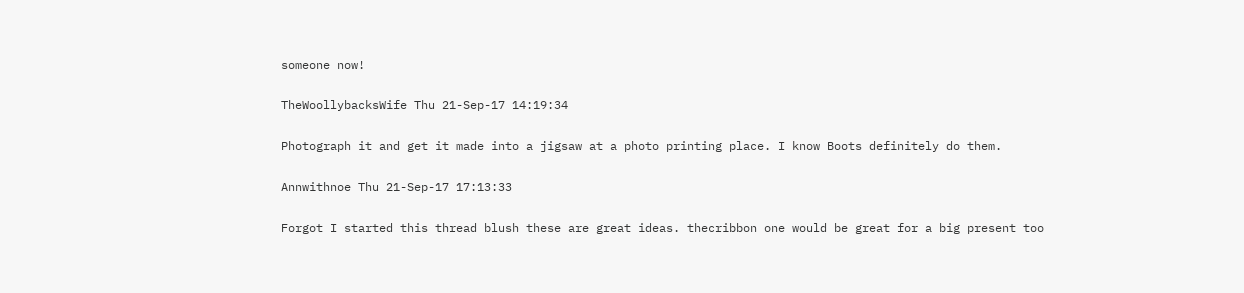someone now!

TheWoollybacksWife Thu 21-Sep-17 14:19:34

Photograph it and get it made into a jigsaw at a photo printing place. I know Boots definitely do them.

Annwithnoe Thu 21-Sep-17 17:13:33

Forgot I started this thread blush these are great ideas. thecribbon one would be great for a big present too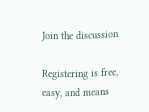Join the discussion

Registering is free, easy, and means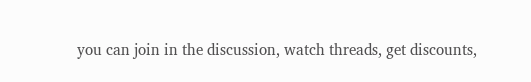you can join in the discussion, watch threads, get discounts,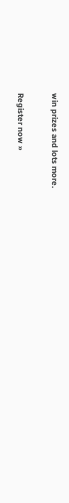win prizes and lots more.

Register now »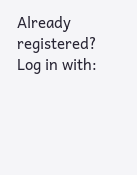Already registered? Log in with: